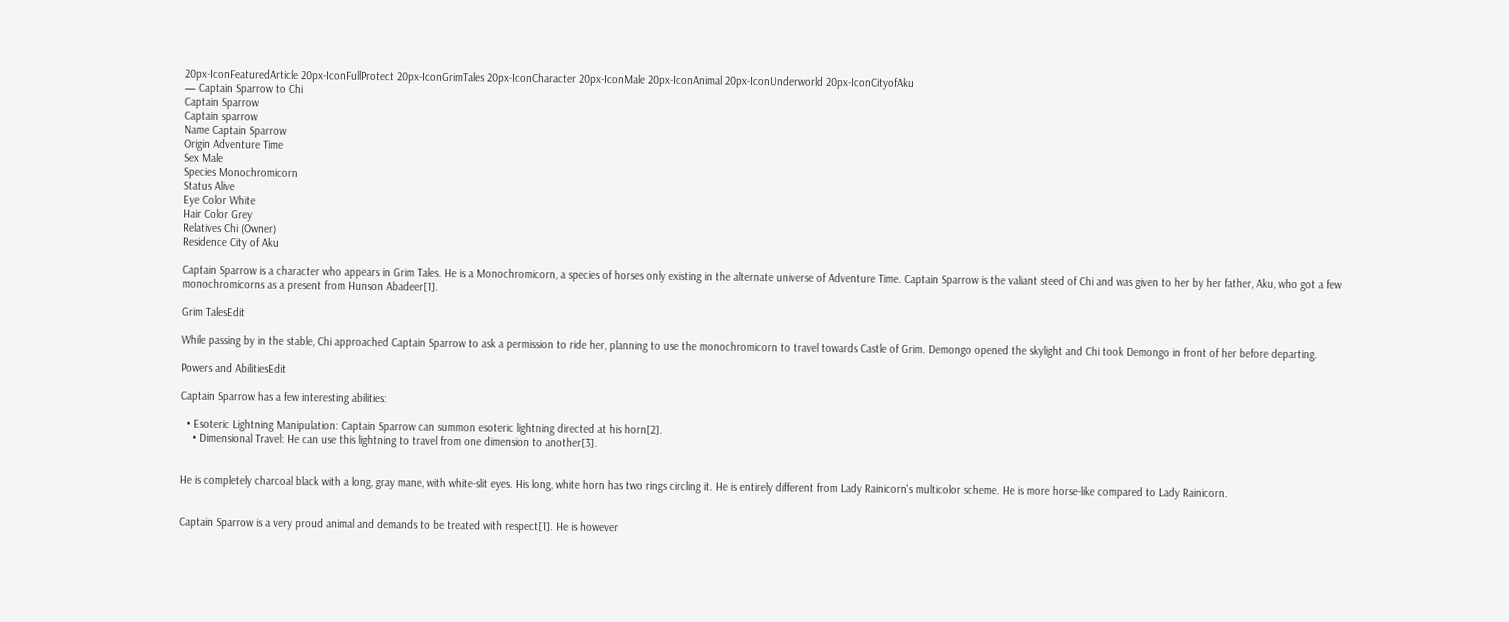20px-IconFeaturedArticle 20px-IconFullProtect 20px-IconGrimTales 20px-IconCharacter 20px-IconMale 20px-IconAnimal 20px-IconUnderworld 20px-IconCityofAku
— Captain Sparrow to Chi
Captain Sparrow
Captain sparrow
Name Captain Sparrow
Origin Adventure Time
Sex Male
Species Monochromicorn
Status Alive
Eye Color White
Hair Color Grey
Relatives Chi (Owner)
Residence City of Aku

Captain Sparrow is a character who appears in Grim Tales. He is a Monochromicorn, a species of horses only existing in the alternate universe of Adventure Time. Captain Sparrow is the valiant steed of Chi and was given to her by her father, Aku, who got a few monochromicorns as a present from Hunson Abadeer[1].

Grim TalesEdit

While passing by in the stable, Chi approached Captain Sparrow to ask a permission to ride her, planning to use the monochromicorn to travel towards Castle of Grim. Demongo opened the skylight and Chi took Demongo in front of her before departing.

Powers and AbilitiesEdit

Captain Sparrow has a few interesting abilities:

  • Esoteric Lightning Manipulation: Captain Sparrow can summon esoteric lightning directed at his horn[2].
    • Dimensional Travel: He can use this lightning to travel from one dimension to another[3].


He is completely charcoal black with a long, gray mane, with white-slit eyes. His long, white horn has two rings circling it. He is entirely different from Lady Rainicorn's multicolor scheme. He is more horse-like compared to Lady Rainicorn.


Captain Sparrow is a very proud animal and demands to be treated with respect[1]. He is however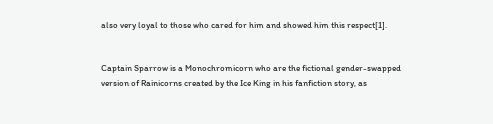also very loyal to those who cared for him and showed him this respect[1].


Captain Sparrow is a Monochromicorn who are the fictional gender-swapped version of Rainicorns created by the Ice King in his fanfiction story, as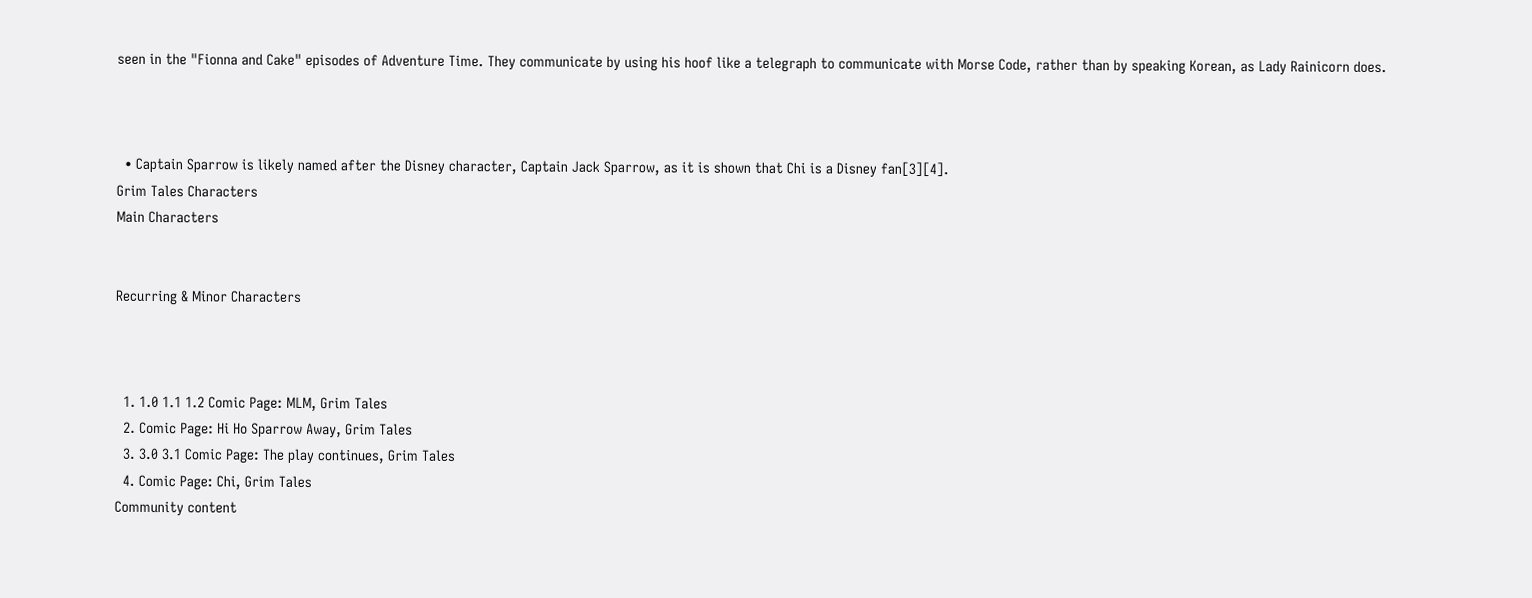seen in the "Fionna and Cake" episodes of Adventure Time. They communicate by using his hoof like a telegraph to communicate with Morse Code, rather than by speaking Korean, as Lady Rainicorn does.



  • Captain Sparrow is likely named after the Disney character, Captain Jack Sparrow, as it is shown that Chi is a Disney fan[3][4].
Grim Tales Characters
Main Characters


Recurring & Minor Characters



  1. 1.0 1.1 1.2 Comic Page: MLM, Grim Tales
  2. Comic Page: Hi Ho Sparrow Away, Grim Tales
  3. 3.0 3.1 Comic Page: The play continues, Grim Tales
  4. Comic Page: Chi, Grim Tales
Community content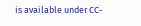is available under CC-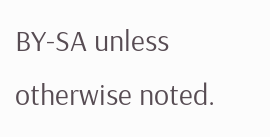BY-SA unless otherwise noted.